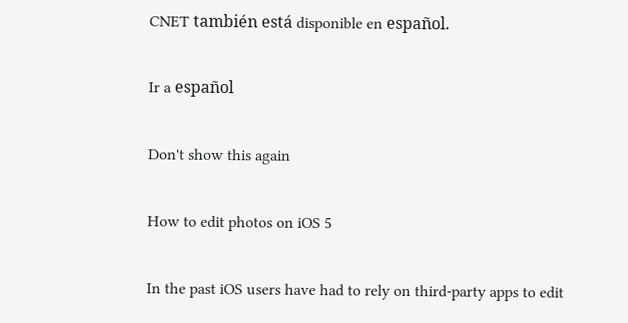CNET también está disponible en español.

Ir a español

Don't show this again

How to edit photos on iOS 5

In the past iOS users have had to rely on third-party apps to edit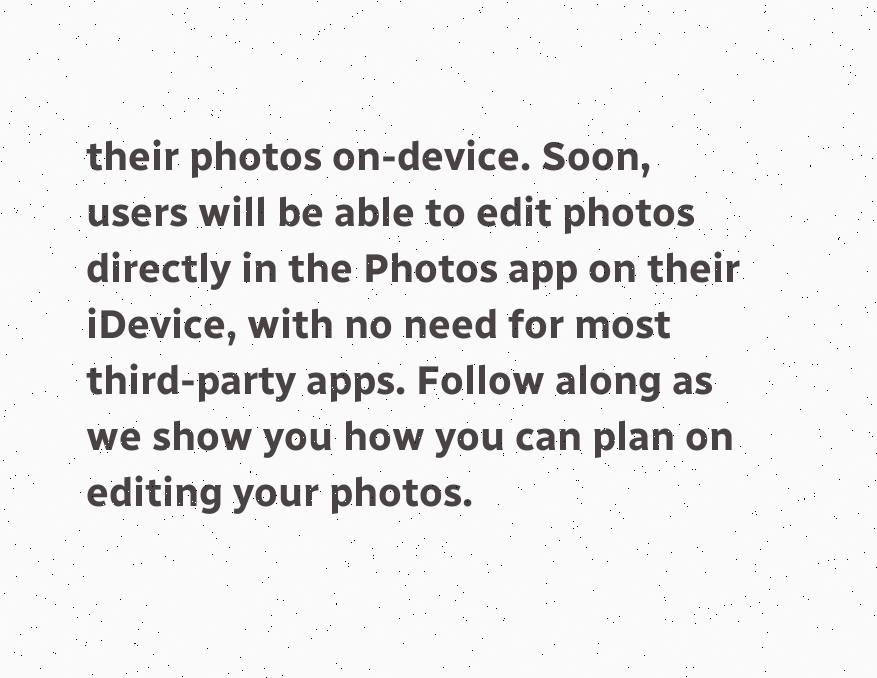their photos on-device. Soon, users will be able to edit photos directly in the Photos app on their iDevice, with no need for most third-party apps. Follow along as we show you how you can plan on editing your photos.